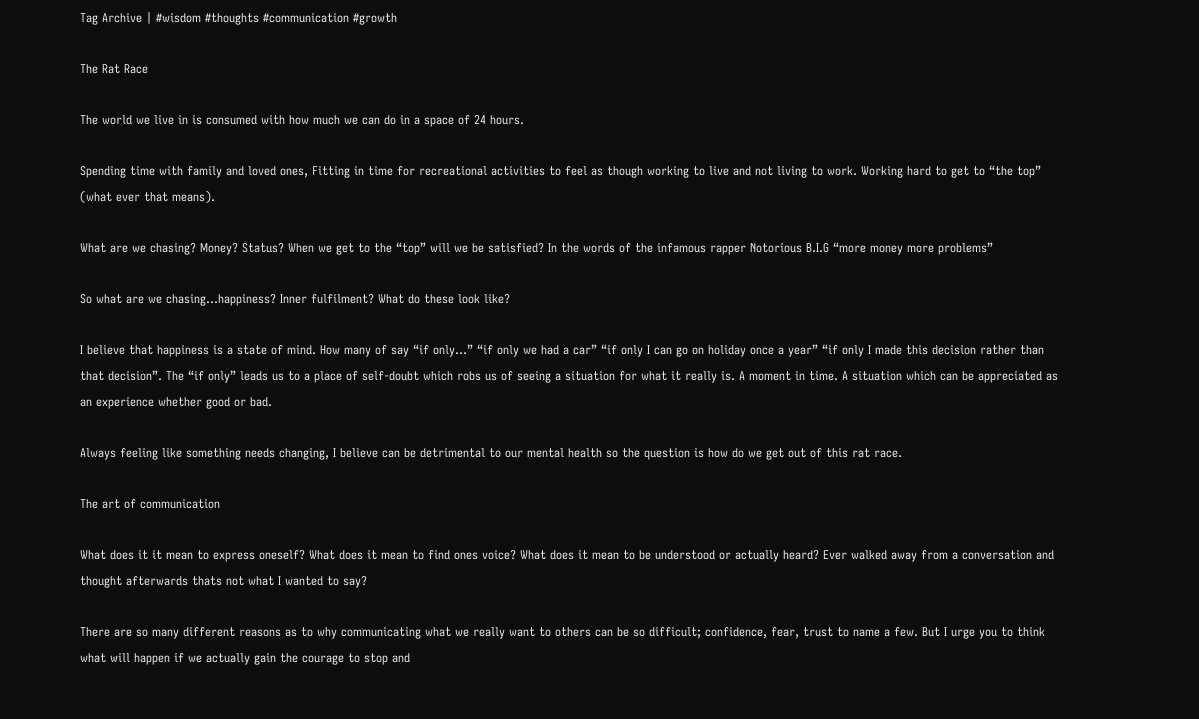Tag Archive | #wisdom #thoughts #communication #growth

The Rat Race

The world we live in is consumed with how much we can do in a space of 24 hours.

Spending time with family and loved ones, Fitting in time for recreational activities to feel as though working to live and not living to work. Working hard to get to “the top” (what ever that means).

What are we chasing? Money? Status? When we get to the “top” will we be satisfied? In the words of the infamous rapper Notorious B.I.G “more money more problems”

So what are we chasing…happiness? Inner fulfilment? What do these look like?

I believe that happiness is a state of mind. How many of say “if only…” “if only we had a car” “if only I can go on holiday once a year” “if only I made this decision rather than that decision”. The “if only” leads us to a place of self-doubt which robs us of seeing a situation for what it really is. A moment in time. A situation which can be appreciated as an experience whether good or bad.

Always feeling like something needs changing, I believe can be detrimental to our mental health so the question is how do we get out of this rat race.

The art of communication

What does it it mean to express oneself? What does it mean to find ones voice? What does it mean to be understood or actually heard? Ever walked away from a conversation and thought afterwards thats not what I wanted to say?

There are so many different reasons as to why communicating what we really want to others can be so difficult; confidence, fear, trust to name a few. But I urge you to think what will happen if we actually gain the courage to stop and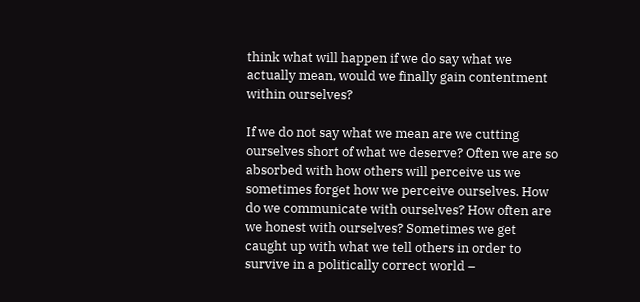think what will happen if we do say what we actually mean, would we finally gain contentment within ourselves?

If we do not say what we mean are we cutting ourselves short of what we deserve? Often we are so absorbed with how others will perceive us we sometimes forget how we perceive ourselves. How do we communicate with ourselves? How often are we honest with ourselves? Sometimes we get caught up with what we tell others in order to survive in a politically correct world –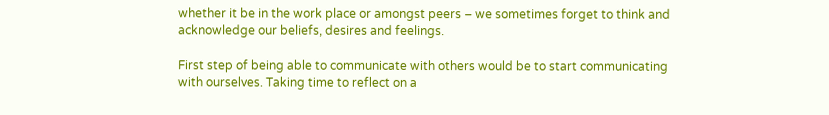whether it be in the work place or amongst peers – we sometimes forget to think and acknowledge our beliefs, desires and feelings.

First step of being able to communicate with others would be to start communicating with ourselves. Taking time to reflect on a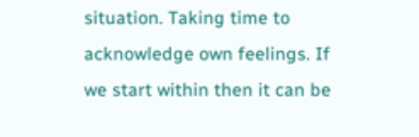situation. Taking time to acknowledge own feelings. If we start within then it can be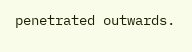penetrated outwards.